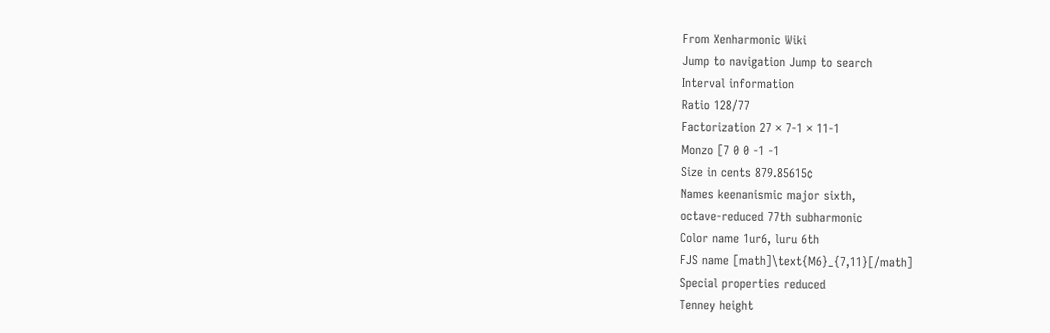From Xenharmonic Wiki
Jump to navigation Jump to search
Interval information
Ratio 128/77
Factorization 27 × 7-1 × 11-1
Monzo [7 0 0 -1 -1
Size in cents 879.85615¢
Names keenanismic major sixth,
octave-reduced 77th subharmonic
Color name 1ur6, luru 6th
FJS name [math]\text{M6}_{7,11}[/math]
Special properties reduced
Tenney height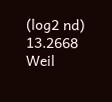(log2 nd) 13.2668
Weil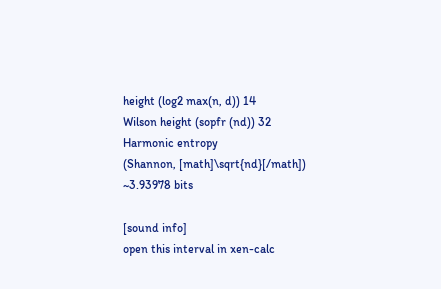height (log2 max(n, d)) 14
Wilson height (sopfr (nd)) 32
Harmonic entropy
(Shannon, [math]\sqrt{nd}[/math])
~3.93978 bits

[sound info]
open this interval in xen-calc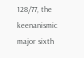128/77, the keenanismic major sixth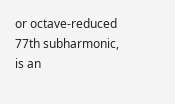or octave-reduced 77th subharmonic, is an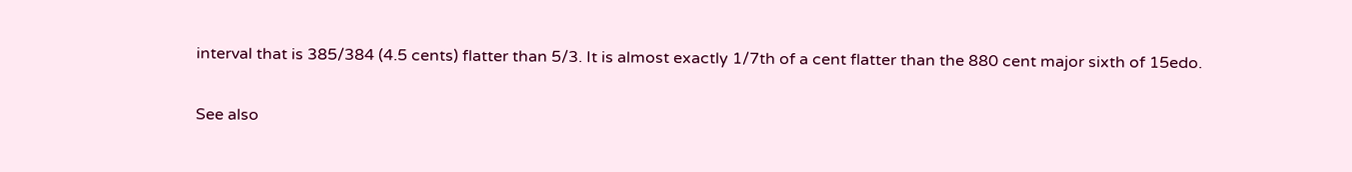interval that is 385/384 (4.5 cents) flatter than 5/3. It is almost exactly 1/7th of a cent flatter than the 880 cent major sixth of 15edo.

See also